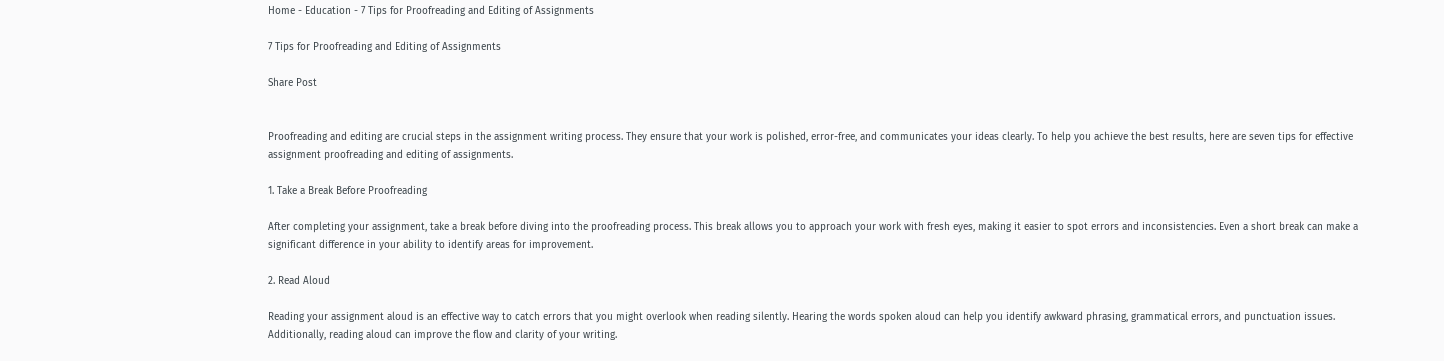Home - Education - 7 Tips for Proofreading and Editing of Assignments

7 Tips for Proofreading and Editing of Assignments

Share Post


Proofreading and editing are crucial steps in the assignment writing process. They ensure that your work is polished, error-free, and communicates your ideas clearly. To help you achieve the best results, here are seven tips for effective assignment proofreading and editing of assignments.

1. Take a Break Before Proofreading

After completing your assignment, take a break before diving into the proofreading process. This break allows you to approach your work with fresh eyes, making it easier to spot errors and inconsistencies. Even a short break can make a significant difference in your ability to identify areas for improvement.

2. Read Aloud

Reading your assignment aloud is an effective way to catch errors that you might overlook when reading silently. Hearing the words spoken aloud can help you identify awkward phrasing, grammatical errors, and punctuation issues. Additionally, reading aloud can improve the flow and clarity of your writing.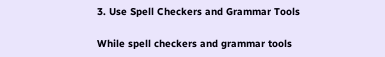3. Use Spell Checkers and Grammar Tools

While spell checkers and grammar tools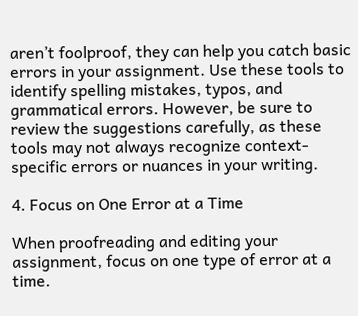aren’t foolproof, they can help you catch basic errors in your assignment. Use these tools to identify spelling mistakes, typos, and grammatical errors. However, be sure to review the suggestions carefully, as these tools may not always recognize context-specific errors or nuances in your writing.

4. Focus on One Error at a Time

When proofreading and editing your assignment, focus on one type of error at a time.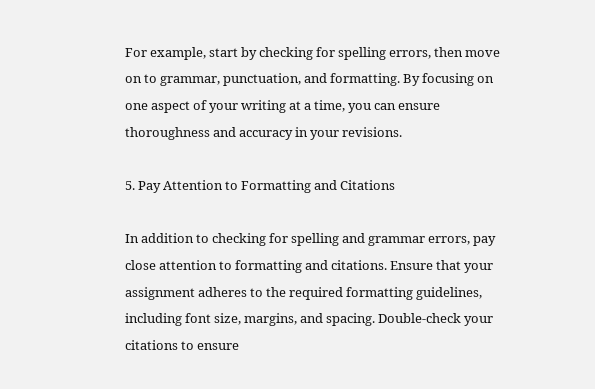For example, start by checking for spelling errors, then move on to grammar, punctuation, and formatting. By focusing on one aspect of your writing at a time, you can ensure thoroughness and accuracy in your revisions.

5. Pay Attention to Formatting and Citations

In addition to checking for spelling and grammar errors, pay close attention to formatting and citations. Ensure that your assignment adheres to the required formatting guidelines, including font size, margins, and spacing. Double-check your citations to ensure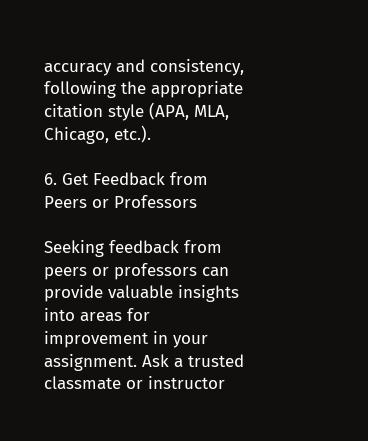accuracy and consistency, following the appropriate citation style (APA, MLA, Chicago, etc.).

6. Get Feedback from Peers or Professors

Seeking feedback from peers or professors can provide valuable insights into areas for improvement in your assignment. Ask a trusted classmate or instructor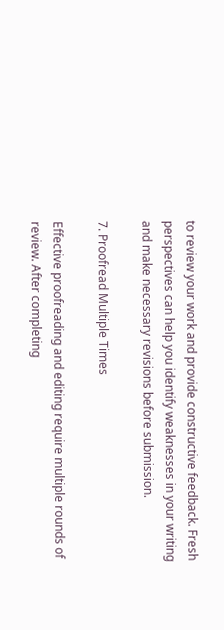to review your work and provide constructive feedback. Fresh perspectives can help you identify weaknesses in your writing and make necessary revisions before submission.

7. Proofread Multiple Times

Effective proofreading and editing require multiple rounds of review. After completing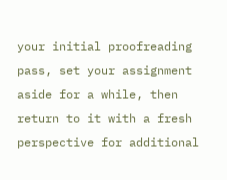your initial proofreading pass, set your assignment aside for a while, then return to it with a fresh perspective for additional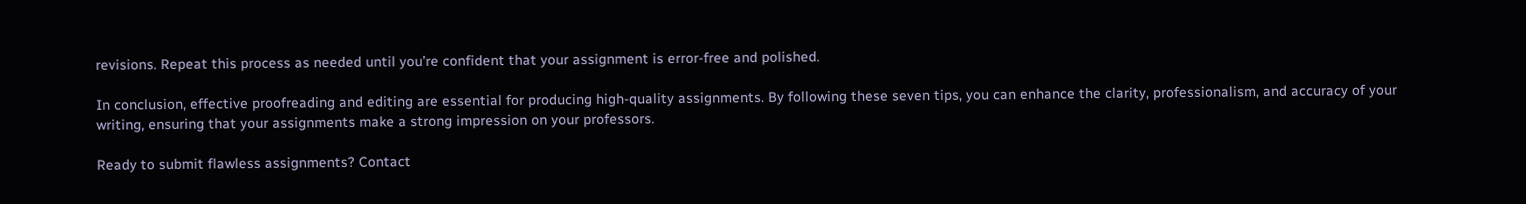revisions. Repeat this process as needed until you’re confident that your assignment is error-free and polished.

In conclusion, effective proofreading and editing are essential for producing high-quality assignments. By following these seven tips, you can enhance the clarity, professionalism, and accuracy of your writing, ensuring that your assignments make a strong impression on your professors.

Ready to submit flawless assignments? Contact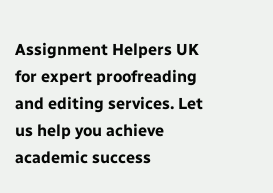Assignment Helpers UK for expert proofreading and editing services. Let us help you achieve academic success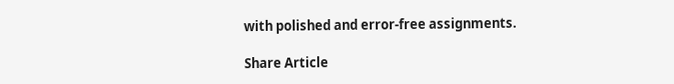with polished and error-free assignments.

Share Article